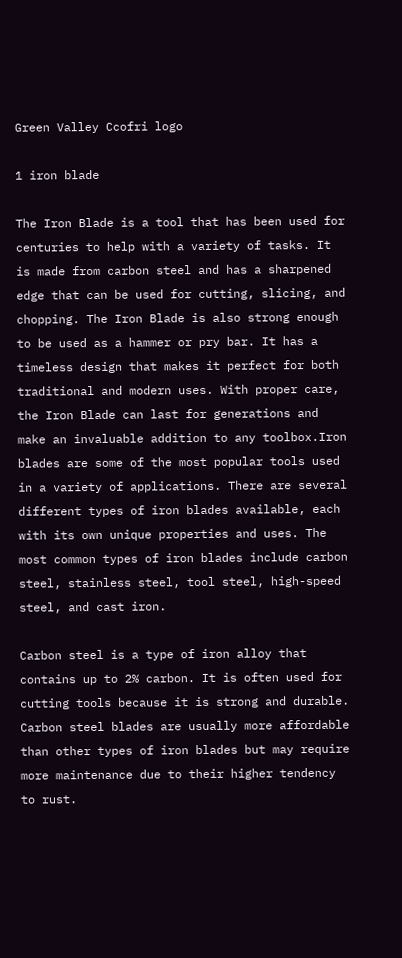Green Valley Ccofri logo

1 iron blade

The Iron Blade is a tool that has been used for centuries to help with a variety of tasks. It is made from carbon steel and has a sharpened edge that can be used for cutting, slicing, and chopping. The Iron Blade is also strong enough to be used as a hammer or pry bar. It has a timeless design that makes it perfect for both traditional and modern uses. With proper care, the Iron Blade can last for generations and make an invaluable addition to any toolbox.Iron blades are some of the most popular tools used in a variety of applications. There are several different types of iron blades available, each with its own unique properties and uses. The most common types of iron blades include carbon steel, stainless steel, tool steel, high-speed steel, and cast iron.

Carbon steel is a type of iron alloy that contains up to 2% carbon. It is often used for cutting tools because it is strong and durable. Carbon steel blades are usually more affordable than other types of iron blades but may require more maintenance due to their higher tendency to rust.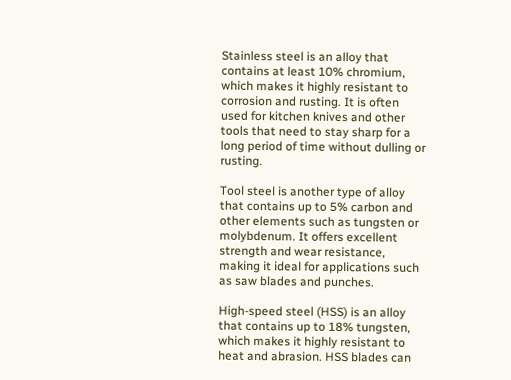Stainless steel is an alloy that contains at least 10% chromium, which makes it highly resistant to corrosion and rusting. It is often used for kitchen knives and other tools that need to stay sharp for a long period of time without dulling or rusting.

Tool steel is another type of alloy that contains up to 5% carbon and other elements such as tungsten or molybdenum. It offers excellent strength and wear resistance, making it ideal for applications such as saw blades and punches.

High-speed steel (HSS) is an alloy that contains up to 18% tungsten, which makes it highly resistant to heat and abrasion. HSS blades can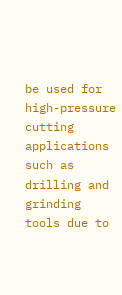be used for high-pressure cutting applications such as drilling and grinding tools due to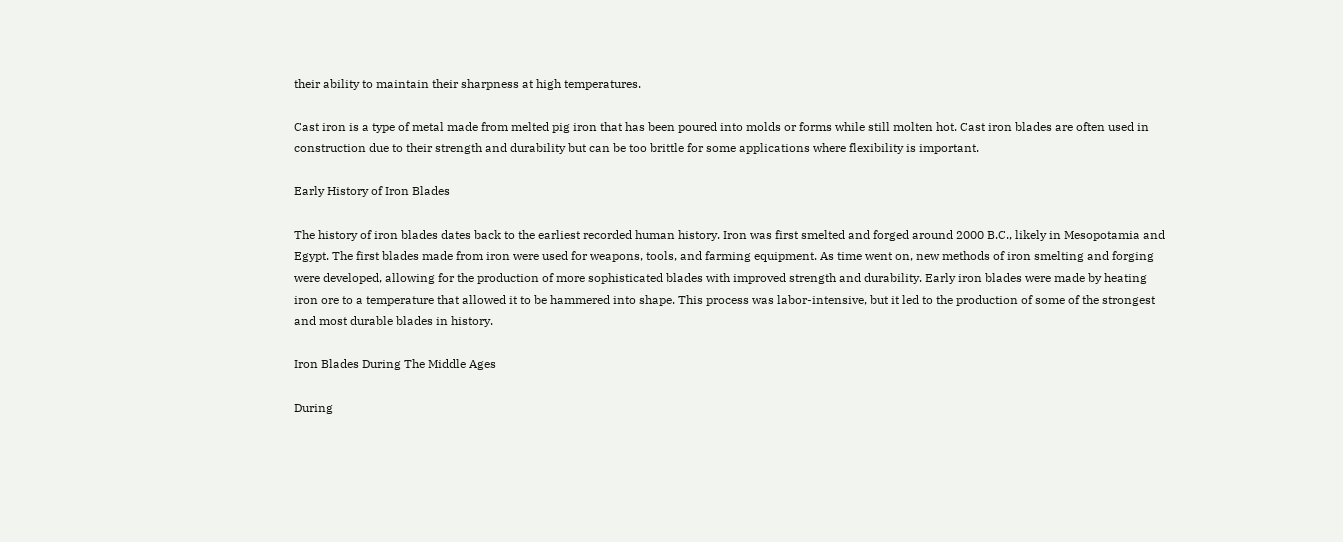their ability to maintain their sharpness at high temperatures.

Cast iron is a type of metal made from melted pig iron that has been poured into molds or forms while still molten hot. Cast iron blades are often used in construction due to their strength and durability but can be too brittle for some applications where flexibility is important.

Early History of Iron Blades

The history of iron blades dates back to the earliest recorded human history. Iron was first smelted and forged around 2000 B.C., likely in Mesopotamia and Egypt. The first blades made from iron were used for weapons, tools, and farming equipment. As time went on, new methods of iron smelting and forging were developed, allowing for the production of more sophisticated blades with improved strength and durability. Early iron blades were made by heating iron ore to a temperature that allowed it to be hammered into shape. This process was labor-intensive, but it led to the production of some of the strongest and most durable blades in history.

Iron Blades During The Middle Ages

During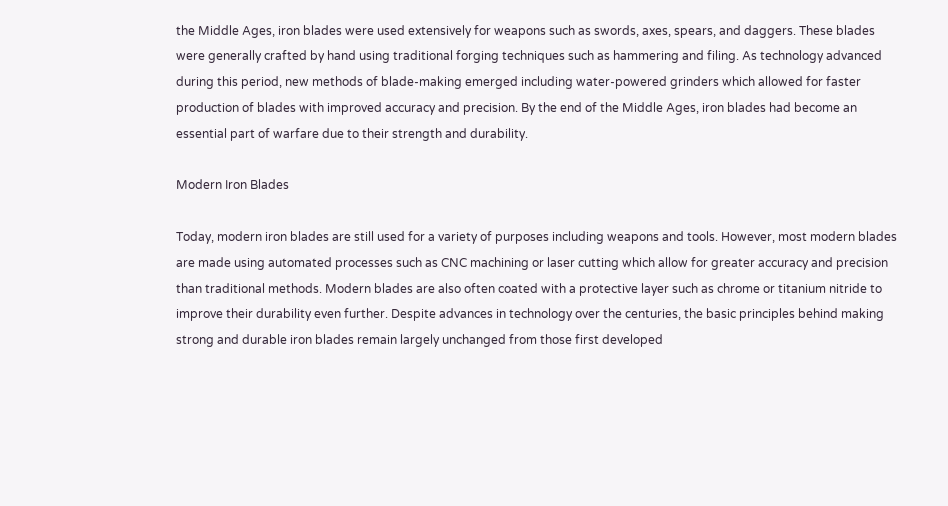the Middle Ages, iron blades were used extensively for weapons such as swords, axes, spears, and daggers. These blades were generally crafted by hand using traditional forging techniques such as hammering and filing. As technology advanced during this period, new methods of blade-making emerged including water-powered grinders which allowed for faster production of blades with improved accuracy and precision. By the end of the Middle Ages, iron blades had become an essential part of warfare due to their strength and durability.

Modern Iron Blades

Today, modern iron blades are still used for a variety of purposes including weapons and tools. However, most modern blades are made using automated processes such as CNC machining or laser cutting which allow for greater accuracy and precision than traditional methods. Modern blades are also often coated with a protective layer such as chrome or titanium nitride to improve their durability even further. Despite advances in technology over the centuries, the basic principles behind making strong and durable iron blades remain largely unchanged from those first developed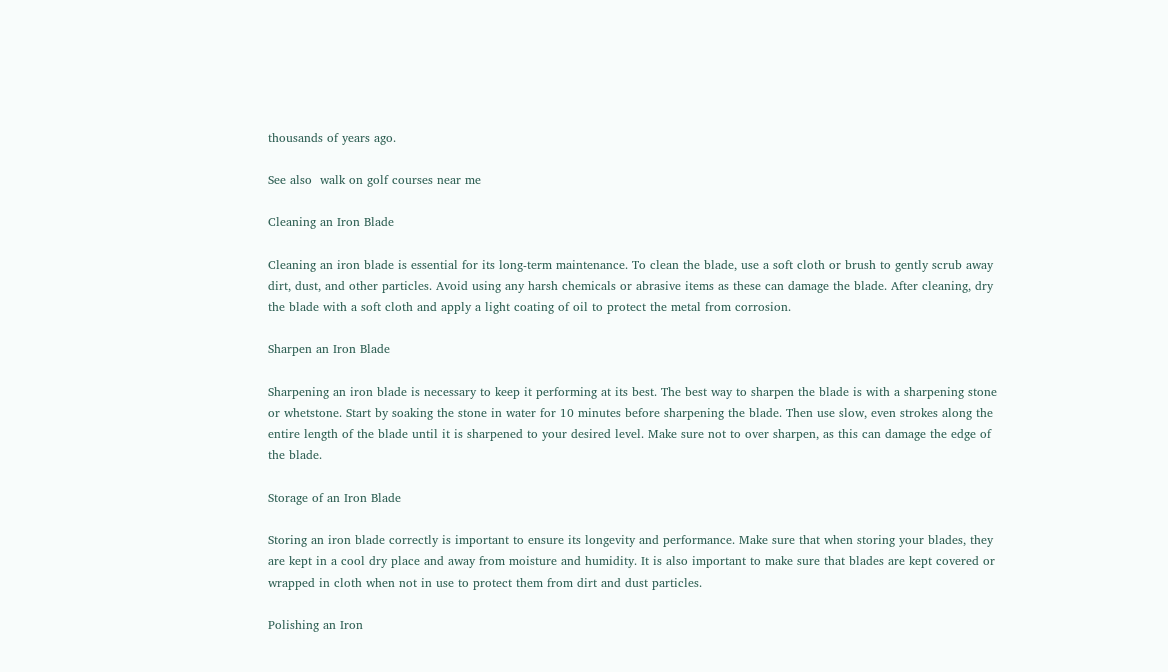thousands of years ago.

See also  walk on golf courses near me

Cleaning an Iron Blade

Cleaning an iron blade is essential for its long-term maintenance. To clean the blade, use a soft cloth or brush to gently scrub away dirt, dust, and other particles. Avoid using any harsh chemicals or abrasive items as these can damage the blade. After cleaning, dry the blade with a soft cloth and apply a light coating of oil to protect the metal from corrosion.

Sharpen an Iron Blade

Sharpening an iron blade is necessary to keep it performing at its best. The best way to sharpen the blade is with a sharpening stone or whetstone. Start by soaking the stone in water for 10 minutes before sharpening the blade. Then use slow, even strokes along the entire length of the blade until it is sharpened to your desired level. Make sure not to over sharpen, as this can damage the edge of the blade.

Storage of an Iron Blade

Storing an iron blade correctly is important to ensure its longevity and performance. Make sure that when storing your blades, they are kept in a cool dry place and away from moisture and humidity. It is also important to make sure that blades are kept covered or wrapped in cloth when not in use to protect them from dirt and dust particles.

Polishing an Iron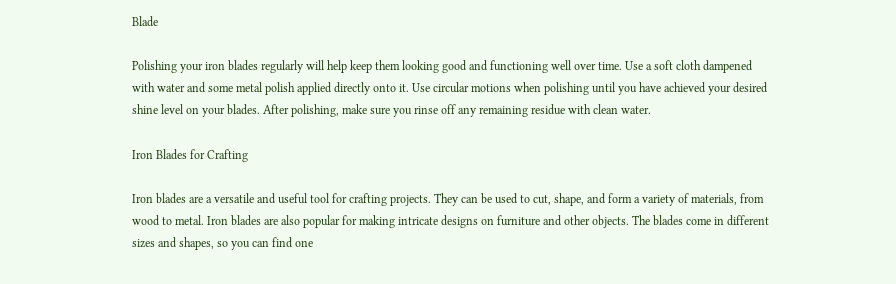Blade

Polishing your iron blades regularly will help keep them looking good and functioning well over time. Use a soft cloth dampened with water and some metal polish applied directly onto it. Use circular motions when polishing until you have achieved your desired shine level on your blades. After polishing, make sure you rinse off any remaining residue with clean water.

Iron Blades for Crafting

Iron blades are a versatile and useful tool for crafting projects. They can be used to cut, shape, and form a variety of materials, from wood to metal. Iron blades are also popular for making intricate designs on furniture and other objects. The blades come in different sizes and shapes, so you can find one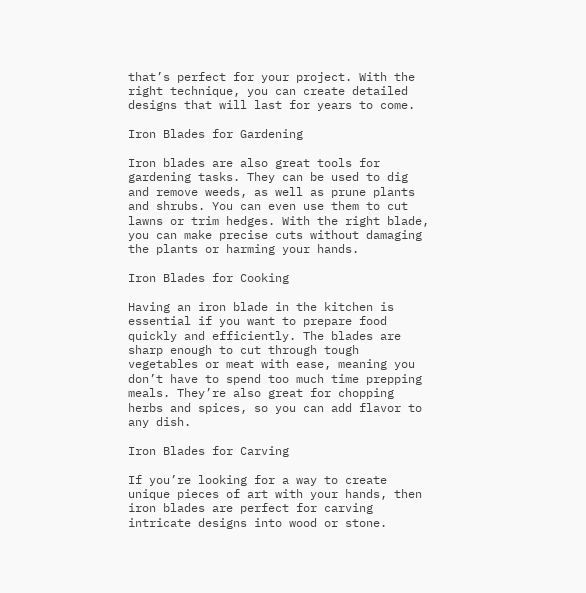that’s perfect for your project. With the right technique, you can create detailed designs that will last for years to come.

Iron Blades for Gardening

Iron blades are also great tools for gardening tasks. They can be used to dig and remove weeds, as well as prune plants and shrubs. You can even use them to cut lawns or trim hedges. With the right blade, you can make precise cuts without damaging the plants or harming your hands.

Iron Blades for Cooking

Having an iron blade in the kitchen is essential if you want to prepare food quickly and efficiently. The blades are sharp enough to cut through tough vegetables or meat with ease, meaning you don’t have to spend too much time prepping meals. They’re also great for chopping herbs and spices, so you can add flavor to any dish.

Iron Blades for Carving

If you’re looking for a way to create unique pieces of art with your hands, then iron blades are perfect for carving intricate designs into wood or stone.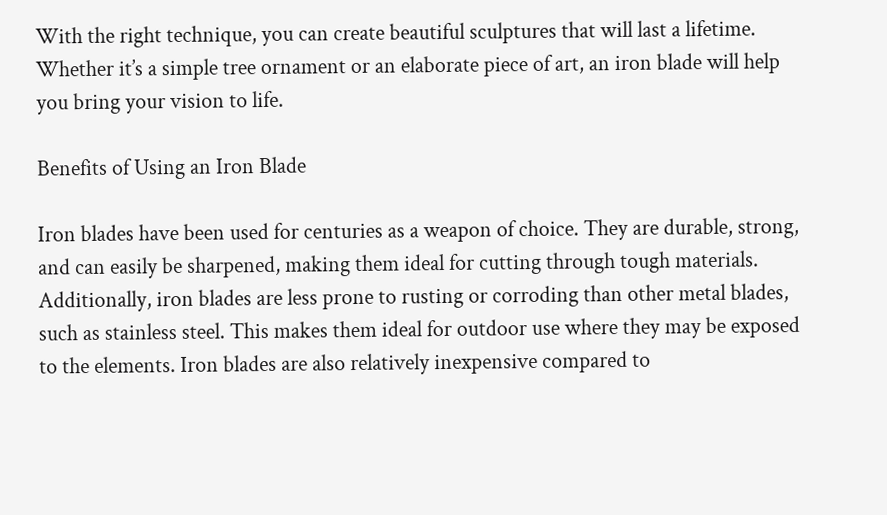With the right technique, you can create beautiful sculptures that will last a lifetime. Whether it’s a simple tree ornament or an elaborate piece of art, an iron blade will help you bring your vision to life.

Benefits of Using an Iron Blade

Iron blades have been used for centuries as a weapon of choice. They are durable, strong, and can easily be sharpened, making them ideal for cutting through tough materials. Additionally, iron blades are less prone to rusting or corroding than other metal blades, such as stainless steel. This makes them ideal for outdoor use where they may be exposed to the elements. Iron blades are also relatively inexpensive compared to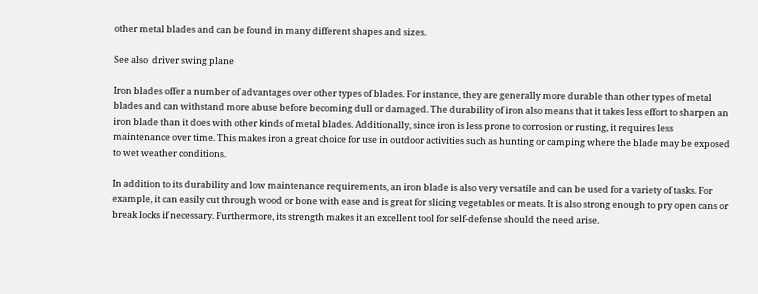other metal blades and can be found in many different shapes and sizes.

See also  driver swing plane

Iron blades offer a number of advantages over other types of blades. For instance, they are generally more durable than other types of metal blades and can withstand more abuse before becoming dull or damaged. The durability of iron also means that it takes less effort to sharpen an iron blade than it does with other kinds of metal blades. Additionally, since iron is less prone to corrosion or rusting, it requires less maintenance over time. This makes iron a great choice for use in outdoor activities such as hunting or camping where the blade may be exposed to wet weather conditions.

In addition to its durability and low maintenance requirements, an iron blade is also very versatile and can be used for a variety of tasks. For example, it can easily cut through wood or bone with ease and is great for slicing vegetables or meats. It is also strong enough to pry open cans or break locks if necessary. Furthermore, its strength makes it an excellent tool for self-defense should the need arise.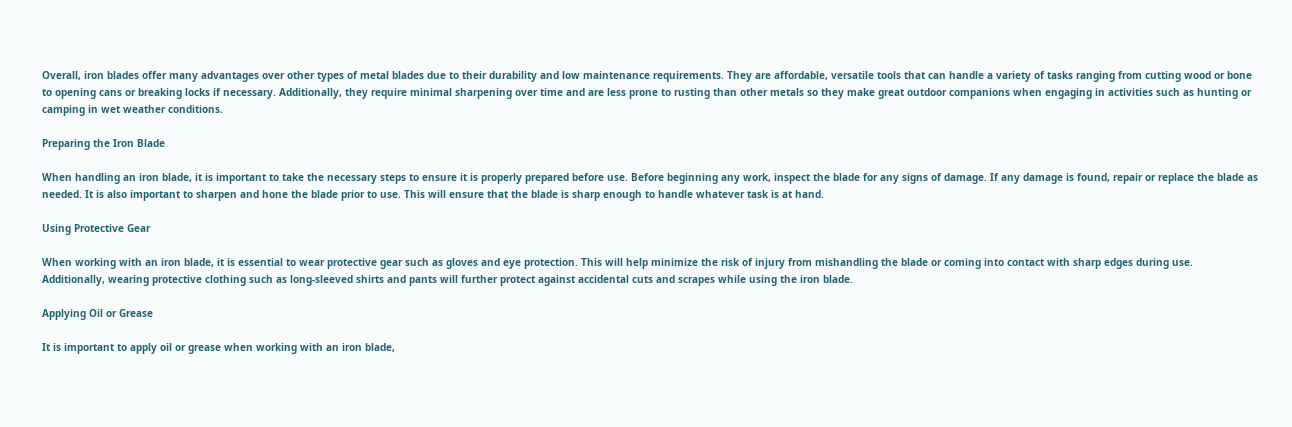Overall, iron blades offer many advantages over other types of metal blades due to their durability and low maintenance requirements. They are affordable, versatile tools that can handle a variety of tasks ranging from cutting wood or bone to opening cans or breaking locks if necessary. Additionally, they require minimal sharpening over time and are less prone to rusting than other metals so they make great outdoor companions when engaging in activities such as hunting or camping in wet weather conditions.

Preparing the Iron Blade

When handling an iron blade, it is important to take the necessary steps to ensure it is properly prepared before use. Before beginning any work, inspect the blade for any signs of damage. If any damage is found, repair or replace the blade as needed. It is also important to sharpen and hone the blade prior to use. This will ensure that the blade is sharp enough to handle whatever task is at hand.

Using Protective Gear

When working with an iron blade, it is essential to wear protective gear such as gloves and eye protection. This will help minimize the risk of injury from mishandling the blade or coming into contact with sharp edges during use. Additionally, wearing protective clothing such as long-sleeved shirts and pants will further protect against accidental cuts and scrapes while using the iron blade.

Applying Oil or Grease

It is important to apply oil or grease when working with an iron blade,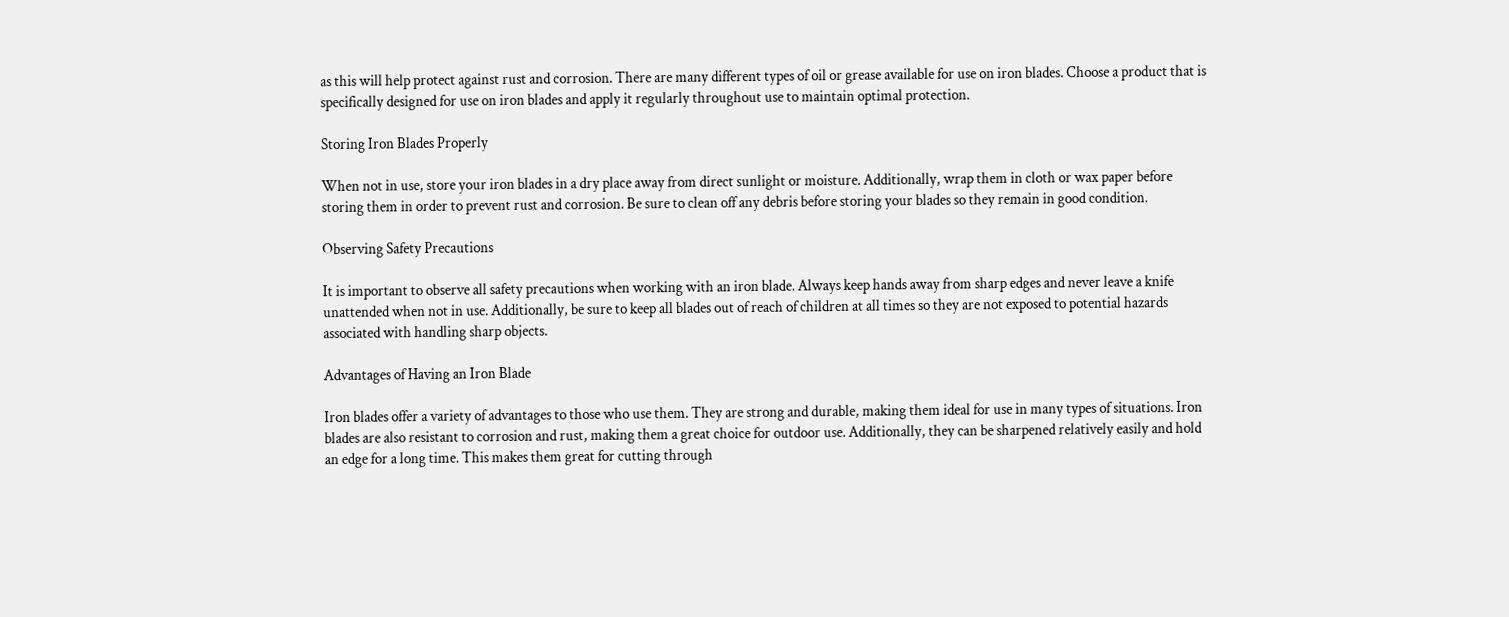as this will help protect against rust and corrosion. There are many different types of oil or grease available for use on iron blades. Choose a product that is specifically designed for use on iron blades and apply it regularly throughout use to maintain optimal protection.

Storing Iron Blades Properly

When not in use, store your iron blades in a dry place away from direct sunlight or moisture. Additionally, wrap them in cloth or wax paper before storing them in order to prevent rust and corrosion. Be sure to clean off any debris before storing your blades so they remain in good condition.

Observing Safety Precautions

It is important to observe all safety precautions when working with an iron blade. Always keep hands away from sharp edges and never leave a knife unattended when not in use. Additionally, be sure to keep all blades out of reach of children at all times so they are not exposed to potential hazards associated with handling sharp objects.

Advantages of Having an Iron Blade

Iron blades offer a variety of advantages to those who use them. They are strong and durable, making them ideal for use in many types of situations. Iron blades are also resistant to corrosion and rust, making them a great choice for outdoor use. Additionally, they can be sharpened relatively easily and hold an edge for a long time. This makes them great for cutting through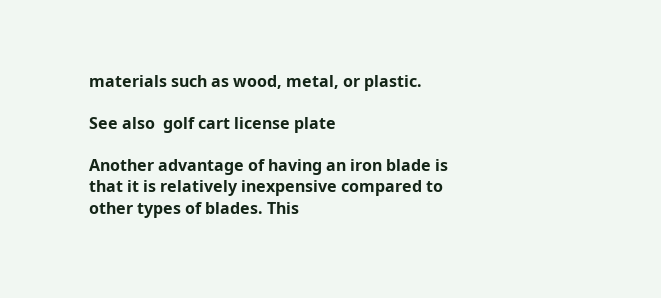materials such as wood, metal, or plastic.

See also  golf cart license plate

Another advantage of having an iron blade is that it is relatively inexpensive compared to other types of blades. This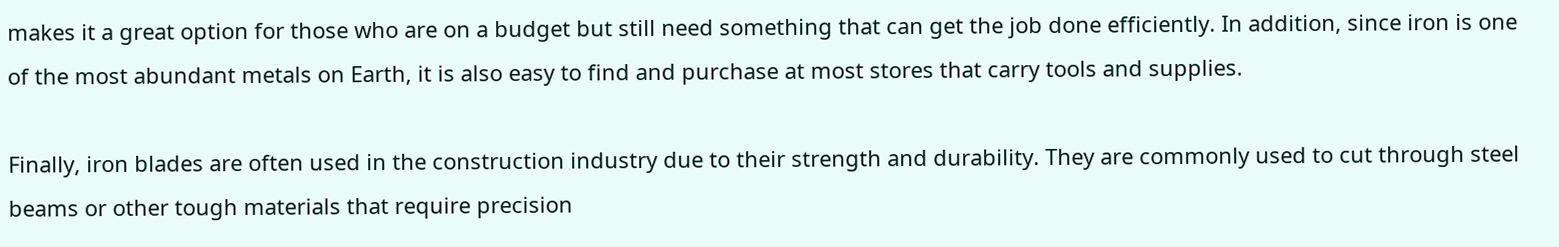makes it a great option for those who are on a budget but still need something that can get the job done efficiently. In addition, since iron is one of the most abundant metals on Earth, it is also easy to find and purchase at most stores that carry tools and supplies.

Finally, iron blades are often used in the construction industry due to their strength and durability. They are commonly used to cut through steel beams or other tough materials that require precision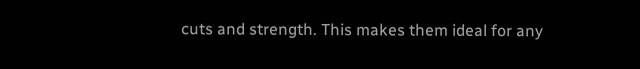cuts and strength. This makes them ideal for any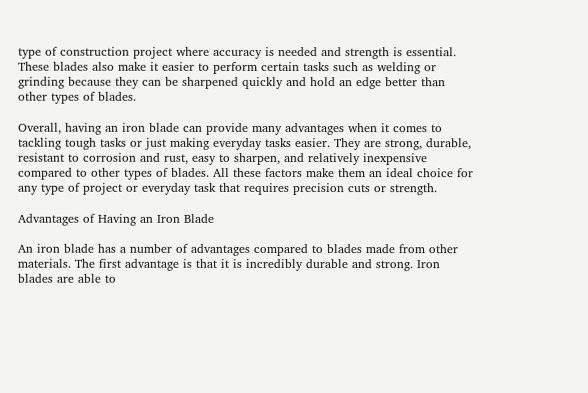type of construction project where accuracy is needed and strength is essential. These blades also make it easier to perform certain tasks such as welding or grinding because they can be sharpened quickly and hold an edge better than other types of blades.

Overall, having an iron blade can provide many advantages when it comes to tackling tough tasks or just making everyday tasks easier. They are strong, durable, resistant to corrosion and rust, easy to sharpen, and relatively inexpensive compared to other types of blades. All these factors make them an ideal choice for any type of project or everyday task that requires precision cuts or strength.

Advantages of Having an Iron Blade

An iron blade has a number of advantages compared to blades made from other materials. The first advantage is that it is incredibly durable and strong. Iron blades are able to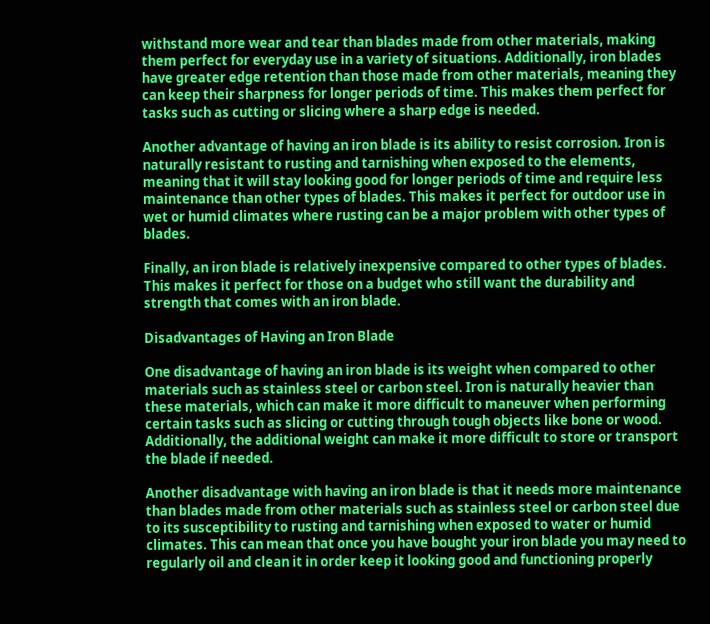withstand more wear and tear than blades made from other materials, making them perfect for everyday use in a variety of situations. Additionally, iron blades have greater edge retention than those made from other materials, meaning they can keep their sharpness for longer periods of time. This makes them perfect for tasks such as cutting or slicing where a sharp edge is needed.

Another advantage of having an iron blade is its ability to resist corrosion. Iron is naturally resistant to rusting and tarnishing when exposed to the elements, meaning that it will stay looking good for longer periods of time and require less maintenance than other types of blades. This makes it perfect for outdoor use in wet or humid climates where rusting can be a major problem with other types of blades.

Finally, an iron blade is relatively inexpensive compared to other types of blades. This makes it perfect for those on a budget who still want the durability and strength that comes with an iron blade.

Disadvantages of Having an Iron Blade

One disadvantage of having an iron blade is its weight when compared to other materials such as stainless steel or carbon steel. Iron is naturally heavier than these materials, which can make it more difficult to maneuver when performing certain tasks such as slicing or cutting through tough objects like bone or wood. Additionally, the additional weight can make it more difficult to store or transport the blade if needed.

Another disadvantage with having an iron blade is that it needs more maintenance than blades made from other materials such as stainless steel or carbon steel due to its susceptibility to rusting and tarnishing when exposed to water or humid climates. This can mean that once you have bought your iron blade you may need to regularly oil and clean it in order keep it looking good and functioning properly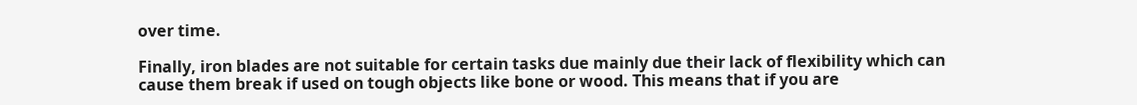over time.

Finally, iron blades are not suitable for certain tasks due mainly due their lack of flexibility which can cause them break if used on tough objects like bone or wood. This means that if you are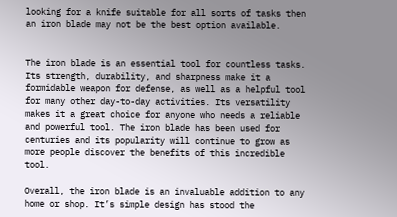looking for a knife suitable for all sorts of tasks then an iron blade may not be the best option available.


The iron blade is an essential tool for countless tasks. Its strength, durability, and sharpness make it a formidable weapon for defense, as well as a helpful tool for many other day-to-day activities. Its versatility makes it a great choice for anyone who needs a reliable and powerful tool. The iron blade has been used for centuries and its popularity will continue to grow as more people discover the benefits of this incredible tool.

Overall, the iron blade is an invaluable addition to any home or shop. It’s simple design has stood the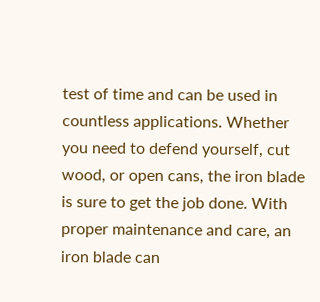test of time and can be used in countless applications. Whether you need to defend yourself, cut wood, or open cans, the iron blade is sure to get the job done. With proper maintenance and care, an iron blade can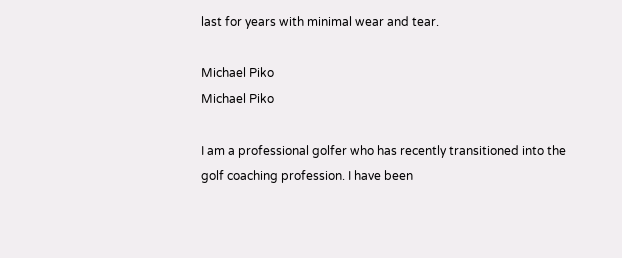last for years with minimal wear and tear.

Michael Piko
Michael Piko

I am a professional golfer who has recently transitioned into the golf coaching profession. I have been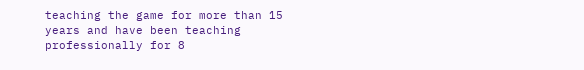teaching the game for more than 15 years and have been teaching professionally for 8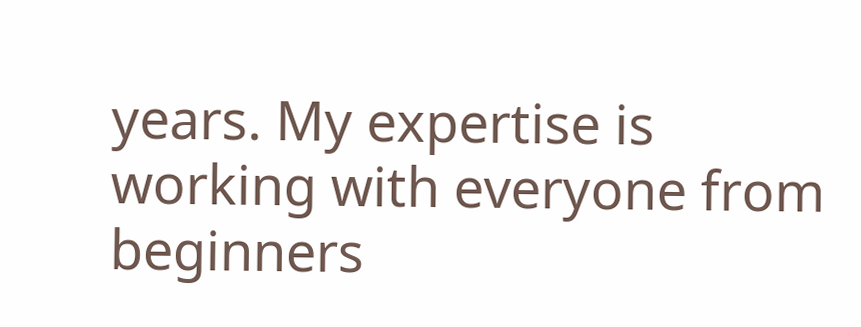years. My expertise is working with everyone from beginners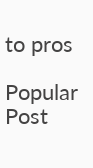to pros

Popular Post